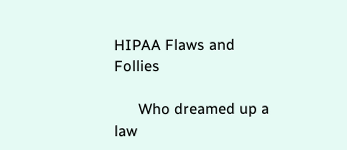HIPAA Flaws and Follies

      Who dreamed up a law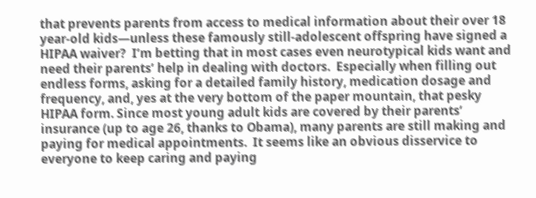that prevents parents from access to medical information about their over 18 year-old kids—unless these famously still-adolescent offspring have signed a HIPAA waiver?  I’m betting that in most cases even neurotypical kids want and need their parents’ help in dealing with doctors.  Especially when filling out endless forms, asking for a detailed family history, medication dosage and frequency, and, yes at the very bottom of the paper mountain, that pesky HIPAA form. Since most young adult kids are covered by their parents’ insurance (up to age 26, thanks to Obama), many parents are still making and paying for medical appointments.  It seems like an obvious disservice to everyone to keep caring and paying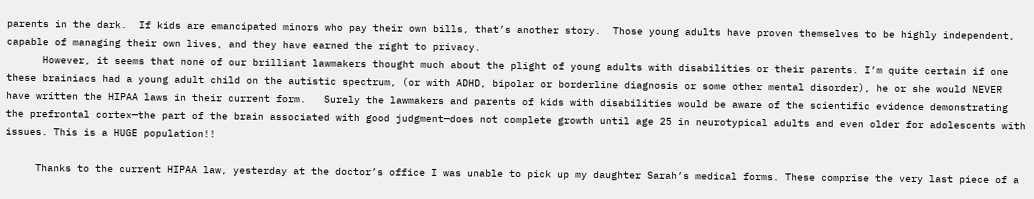parents in the dark.  If kids are emancipated minors who pay their own bills, that’s another story.  Those young adults have proven themselves to be highly independent, capable of managing their own lives, and they have earned the right to privacy.
      However, it seems that none of our brilliant lawmakers thought much about the plight of young adults with disabilities or their parents. I’m quite certain if one these brainiacs had a young adult child on the autistic spectrum, (or with ADHD, bipolar or borderline diagnosis or some other mental disorder), he or she would NEVER have written the HIPAA laws in their current form.   Surely the lawmakers and parents of kids with disabilities would be aware of the scientific evidence demonstrating  the prefrontal cortex—the part of the brain associated with good judgment—does not complete growth until age 25 in neurotypical adults and even older for adolescents with issues. This is a HUGE population!!

     Thanks to the current HIPAA law, yesterday at the doctor’s office I was unable to pick up my daughter Sarah’s medical forms. These comprise the very last piece of a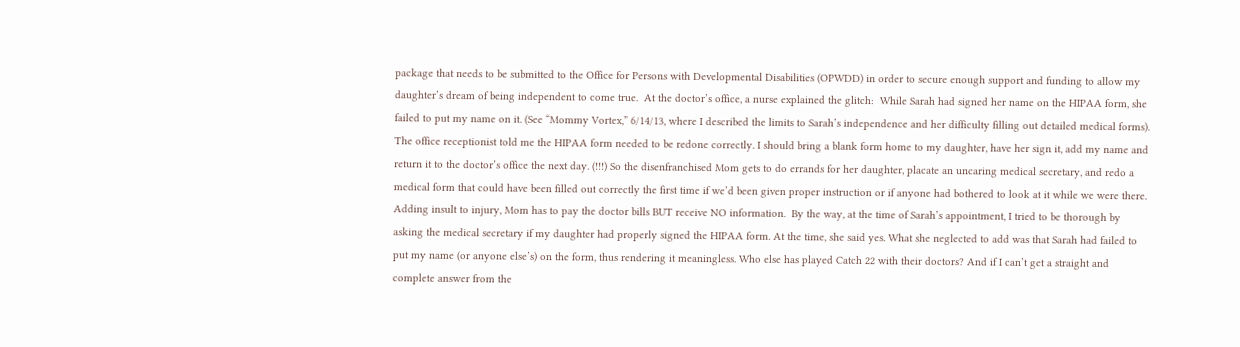package that needs to be submitted to the Office for Persons with Developmental Disabilities (OPWDD) in order to secure enough support and funding to allow my daughter’s dream of being independent to come true.  At the doctor’s office, a nurse explained the glitch:  While Sarah had signed her name on the HIPAA form, she failed to put my name on it. (See “Mommy Vortex,” 6/14/13, where I described the limits to Sarah’s independence and her difficulty filling out detailed medical forms). The office receptionist told me the HIPAA form needed to be redone correctly. I should bring a blank form home to my daughter, have her sign it, add my name and return it to the doctor’s office the next day. (!!!) So the disenfranchised Mom gets to do errands for her daughter, placate an uncaring medical secretary, and redo a medical form that could have been filled out correctly the first time if we’d been given proper instruction or if anyone had bothered to look at it while we were there. Adding insult to injury, Mom has to pay the doctor bills BUT receive NO information.  By the way, at the time of Sarah’s appointment, I tried to be thorough by asking the medical secretary if my daughter had properly signed the HIPAA form. At the time, she said yes. What she neglected to add was that Sarah had failed to put my name (or anyone else’s) on the form, thus rendering it meaningless. Who else has played Catch 22 with their doctors? And if I can’t get a straight and complete answer from the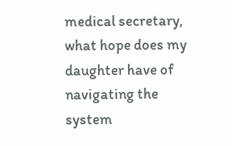medical secretary, what hope does my daughter have of navigating the system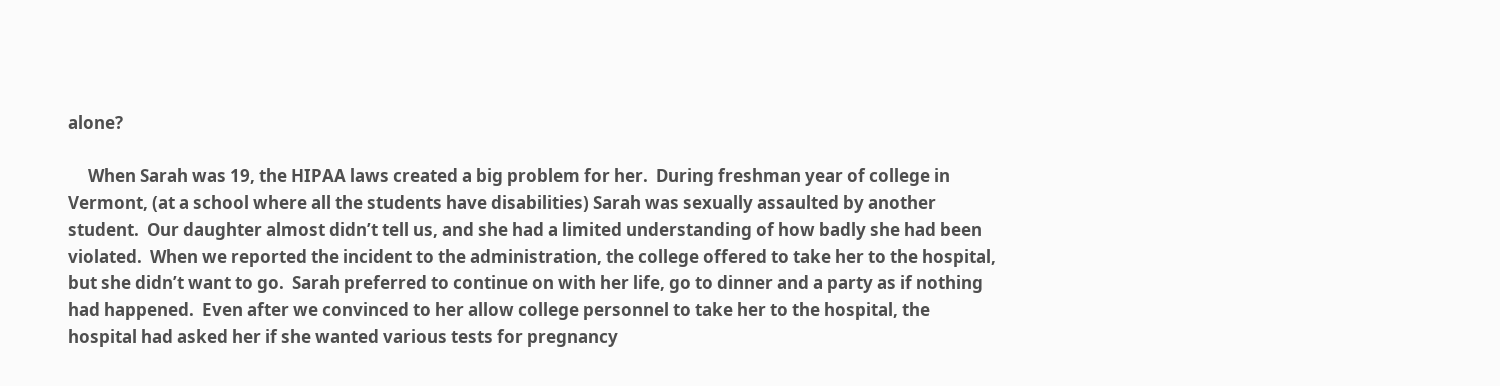alone?

     When Sarah was 19, the HIPAA laws created a big problem for her.  During freshman year of college in Vermont, (at a school where all the students have disabilities) Sarah was sexually assaulted by another student.  Our daughter almost didn’t tell us, and she had a limited understanding of how badly she had been violated.  When we reported the incident to the administration, the college offered to take her to the hospital, but she didn’t want to go.  Sarah preferred to continue on with her life, go to dinner and a party as if nothing had happened.  Even after we convinced to her allow college personnel to take her to the hospital, the hospital had asked her if she wanted various tests for pregnancy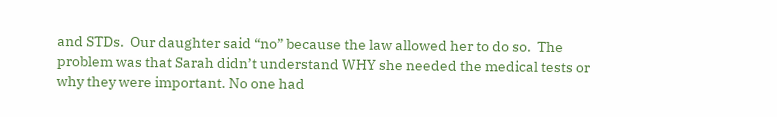and STDs.  Our daughter said “no” because the law allowed her to do so.  The problem was that Sarah didn’t understand WHY she needed the medical tests or why they were important. No one had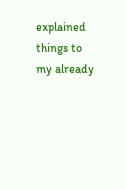explained things to my already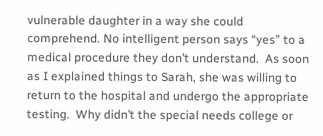vulnerable daughter in a way she could comprehend. No intelligent person says “yes” to a medical procedure they don’t understand.  As soon as I explained things to Sarah, she was willing to return to the hospital and undergo the appropriate testing.  Why didn’t the special needs college or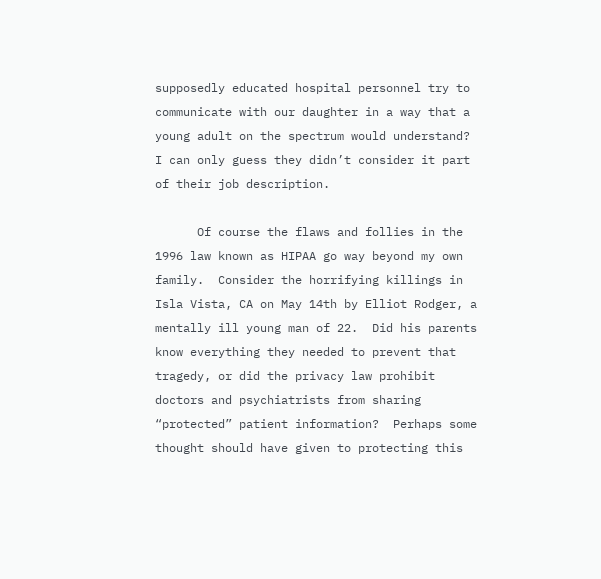supposedly educated hospital personnel try to communicate with our daughter in a way that a young adult on the spectrum would understand?  I can only guess they didn’t consider it part of their job description.

      Of course the flaws and follies in the 1996 law known as HIPAA go way beyond my own family.  Consider the horrifying killings in Isla Vista, CA on May 14th by Elliot Rodger, a mentally ill young man of 22.  Did his parents know everything they needed to prevent that tragedy, or did the privacy law prohibit doctors and psychiatrists from sharing “protected” patient information?  Perhaps some thought should have given to protecting this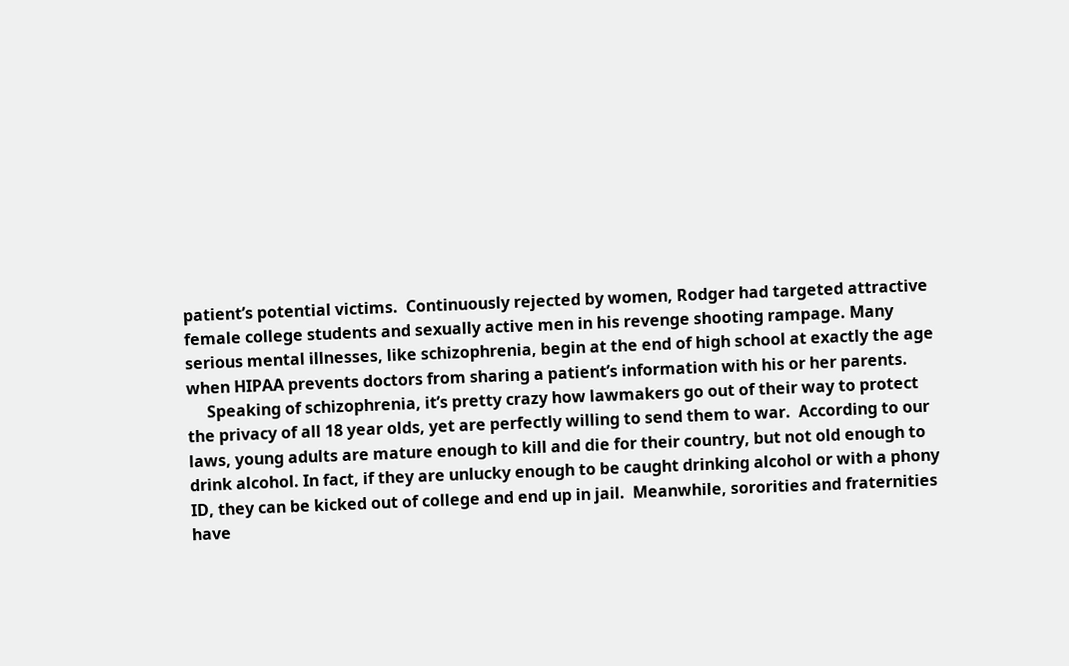patient’s potential victims.  Continuously rejected by women, Rodger had targeted attractive female college students and sexually active men in his revenge shooting rampage. Many serious mental illnesses, like schizophrenia, begin at the end of high school at exactly the age when HIPAA prevents doctors from sharing a patient’s information with his or her parents.
     Speaking of schizophrenia, it’s pretty crazy how lawmakers go out of their way to protect the privacy of all 18 year olds, yet are perfectly willing to send them to war.  According to our laws, young adults are mature enough to kill and die for their country, but not old enough to drink alcohol. In fact, if they are unlucky enough to be caught drinking alcohol or with a phony ID, they can be kicked out of college and end up in jail.  Meanwhile, sororities and fraternities have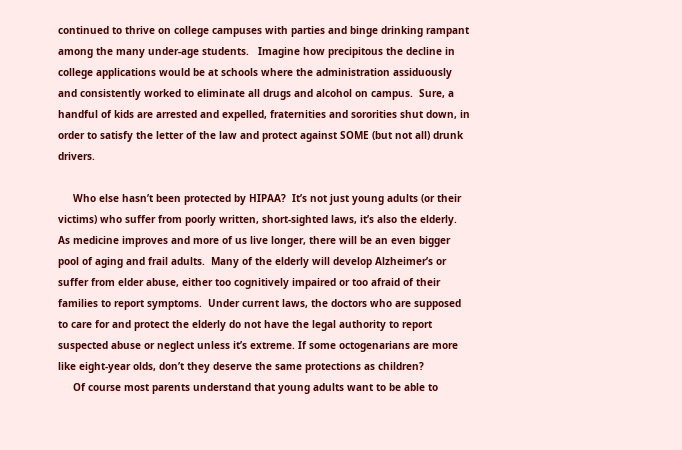continued to thrive on college campuses with parties and binge drinking rampant among the many under-age students.   Imagine how precipitous the decline in college applications would be at schools where the administration assiduously and consistently worked to eliminate all drugs and alcohol on campus.  Sure, a handful of kids are arrested and expelled, fraternities and sororities shut down, in order to satisfy the letter of the law and protect against SOME (but not all) drunk drivers.

     Who else hasn’t been protected by HIPAA?  It’s not just young adults (or their victims) who suffer from poorly written, short-sighted laws, it’s also the elderly.  As medicine improves and more of us live longer, there will be an even bigger pool of aging and frail adults.  Many of the elderly will develop Alzheimer’s or suffer from elder abuse, either too cognitively impaired or too afraid of their families to report symptoms.  Under current laws, the doctors who are supposed to care for and protect the elderly do not have the legal authority to report suspected abuse or neglect unless it’s extreme. If some octogenarians are more like eight-year olds, don’t they deserve the same protections as children?
     Of course most parents understand that young adults want to be able to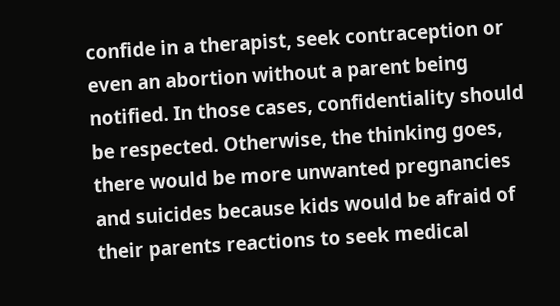confide in a therapist, seek contraception or even an abortion without a parent being notified. In those cases, confidentiality should be respected. Otherwise, the thinking goes, there would be more unwanted pregnancies and suicides because kids would be afraid of their parents reactions to seek medical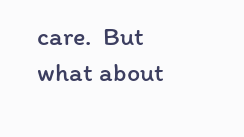care.  But what about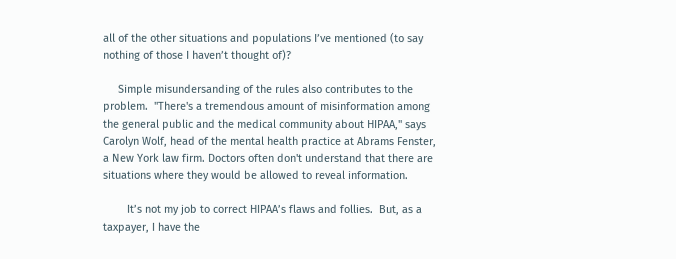all of the other situations and populations I’ve mentioned (to say nothing of those I haven’t thought of)?

     Simple misundersanding of the rules also contributes to the problem.  "There's a tremendous amount of misinformation among the general public and the medical community about HIPAA," says Carolyn Wolf, head of the mental health practice at Abrams Fenster, a New York law firm. Doctors often don't understand that there are situations where they would be allowed to reveal information.

        It’s not my job to correct HIPAA’s flaws and follies.  But, as a taxpayer, I have the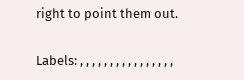right to point them out.

Labels: , , , , , , , , , , , , , , , ,